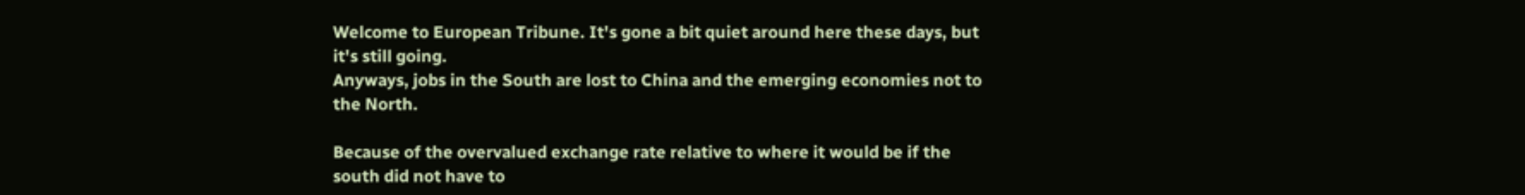Welcome to European Tribune. It's gone a bit quiet around here these days, but it's still going.
Anyways, jobs in the South are lost to China and the emerging economies not to the North.

Because of the overvalued exchange rate relative to where it would be if the south did not have to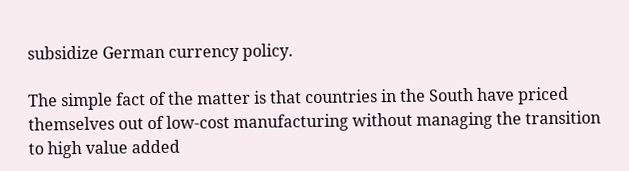subsidize German currency policy.

The simple fact of the matter is that countries in the South have priced themselves out of low-cost manufacturing without managing the transition to high value added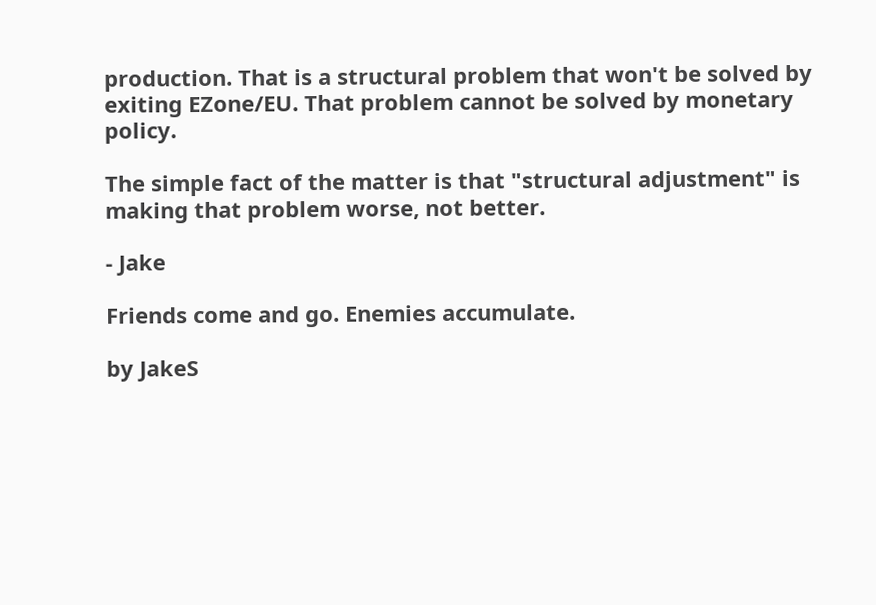production. That is a structural problem that won't be solved by exiting EZone/EU. That problem cannot be solved by monetary policy.

The simple fact of the matter is that "structural adjustment" is making that problem worse, not better.

- Jake

Friends come and go. Enemies accumulate.

by JakeS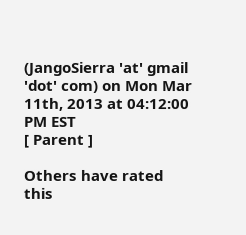(JangoSierra 'at' gmail 'dot' com) on Mon Mar 11th, 2013 at 04:12:00 PM EST
[ Parent ]

Others have rated this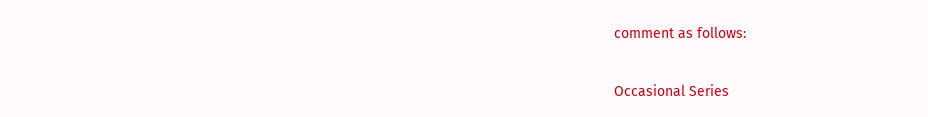comment as follows:


Occasional Series